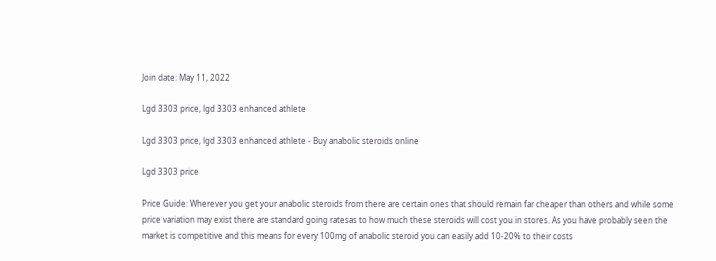Join date: May 11, 2022

Lgd 3303 price, lgd 3303 enhanced athlete

Lgd 3303 price, lgd 3303 enhanced athlete - Buy anabolic steroids online

Lgd 3303 price

Price Guide: Wherever you get your anabolic steroids from there are certain ones that should remain far cheaper than others and while some price variation may exist there are standard going ratesas to how much these steroids will cost you in stores. As you have probably seen the market is competitive and this means for every 100mg of anabolic steroid you can easily add 10-20% to their costs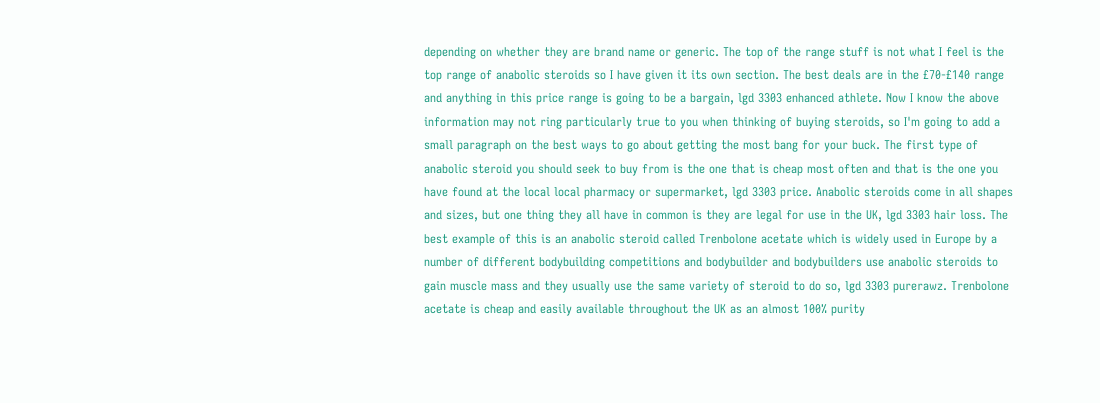depending on whether they are brand name or generic. The top of the range stuff is not what I feel is the top range of anabolic steroids so I have given it its own section. The best deals are in the £70-£140 range and anything in this price range is going to be a bargain, lgd 3303 enhanced athlete. Now I know the above information may not ring particularly true to you when thinking of buying steroids, so I'm going to add a small paragraph on the best ways to go about getting the most bang for your buck. The first type of anabolic steroid you should seek to buy from is the one that is cheap most often and that is the one you have found at the local local pharmacy or supermarket, lgd 3303 price. Anabolic steroids come in all shapes and sizes, but one thing they all have in common is they are legal for use in the UK, lgd 3303 hair loss. The best example of this is an anabolic steroid called Trenbolone acetate which is widely used in Europe by a number of different bodybuilding competitions and bodybuilder and bodybuilders use anabolic steroids to gain muscle mass and they usually use the same variety of steroid to do so, lgd 3303 purerawz. Trenbolone acetate is cheap and easily available throughout the UK as an almost 100% purity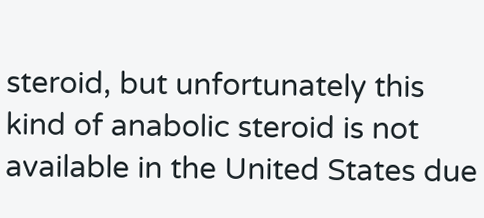steroid, but unfortunately this kind of anabolic steroid is not available in the United States due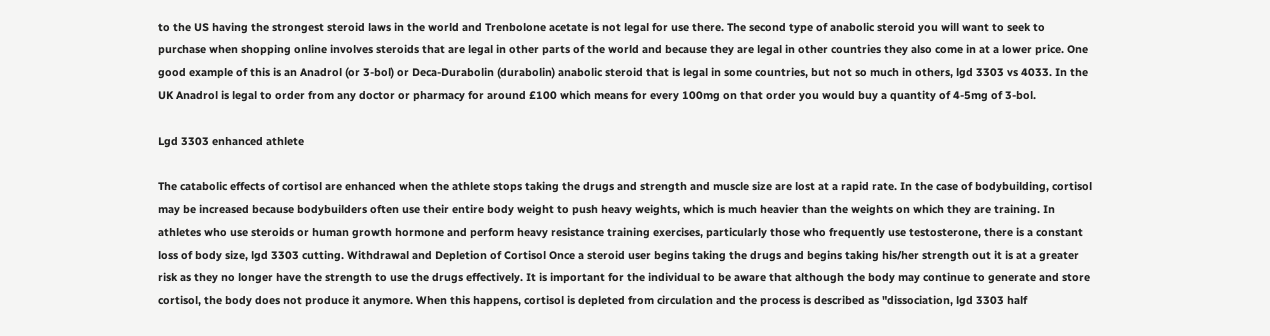to the US having the strongest steroid laws in the world and Trenbolone acetate is not legal for use there. The second type of anabolic steroid you will want to seek to purchase when shopping online involves steroids that are legal in other parts of the world and because they are legal in other countries they also come in at a lower price. One good example of this is an Anadrol (or 3-bol) or Deca-Durabolin (durabolin) anabolic steroid that is legal in some countries, but not so much in others, lgd 3303 vs 4033. In the UK Anadrol is legal to order from any doctor or pharmacy for around £100 which means for every 100mg on that order you would buy a quantity of 4-5mg of 3-bol.

Lgd 3303 enhanced athlete

The catabolic effects of cortisol are enhanced when the athlete stops taking the drugs and strength and muscle size are lost at a rapid rate. In the case of bodybuilding, cortisol may be increased because bodybuilders often use their entire body weight to push heavy weights, which is much heavier than the weights on which they are training. In athletes who use steroids or human growth hormone and perform heavy resistance training exercises, particularly those who frequently use testosterone, there is a constant loss of body size, lgd 3303 cutting. Withdrawal and Depletion of Cortisol Once a steroid user begins taking the drugs and begins taking his/her strength out it is at a greater risk as they no longer have the strength to use the drugs effectively. It is important for the individual to be aware that although the body may continue to generate and store cortisol, the body does not produce it anymore. When this happens, cortisol is depleted from circulation and the process is described as "dissociation, lgd 3303 half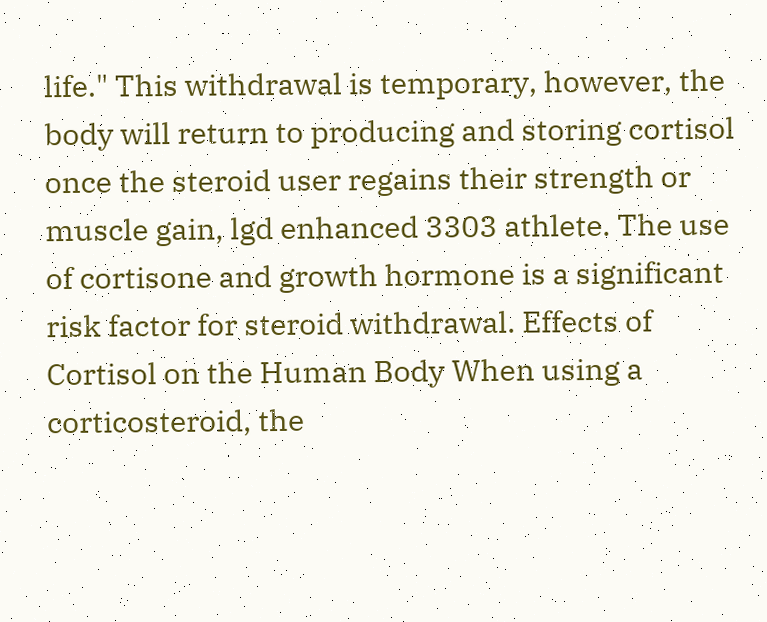life." This withdrawal is temporary, however, the body will return to producing and storing cortisol once the steroid user regains their strength or muscle gain, lgd enhanced 3303 athlete. The use of cortisone and growth hormone is a significant risk factor for steroid withdrawal. Effects of Cortisol on the Human Body When using a corticosteroid, the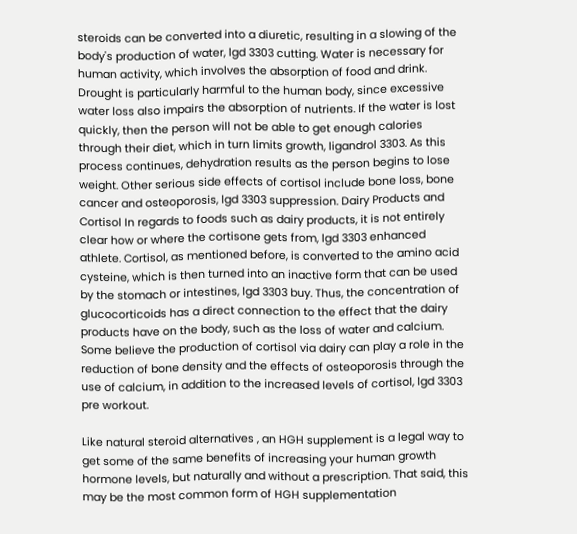steroids can be converted into a diuretic, resulting in a slowing of the body's production of water, lgd 3303 cutting. Water is necessary for human activity, which involves the absorption of food and drink. Drought is particularly harmful to the human body, since excessive water loss also impairs the absorption of nutrients. If the water is lost quickly, then the person will not be able to get enough calories through their diet, which in turn limits growth, ligandrol 3303. As this process continues, dehydration results as the person begins to lose weight. Other serious side effects of cortisol include bone loss, bone cancer and osteoporosis, lgd 3303 suppression. Dairy Products and Cortisol In regards to foods such as dairy products, it is not entirely clear how or where the cortisone gets from, lgd 3303 enhanced athlete. Cortisol, as mentioned before, is converted to the amino acid cysteine, which is then turned into an inactive form that can be used by the stomach or intestines, lgd 3303 buy. Thus, the concentration of glucocorticoids has a direct connection to the effect that the dairy products have on the body, such as the loss of water and calcium. Some believe the production of cortisol via dairy can play a role in the reduction of bone density and the effects of osteoporosis through the use of calcium, in addition to the increased levels of cortisol, lgd 3303 pre workout.

Like natural steroid alternatives , an HGH supplement is a legal way to get some of the same benefits of increasing your human growth hormone levels, but naturally and without a prescription. That said, this may be the most common form of HGH supplementation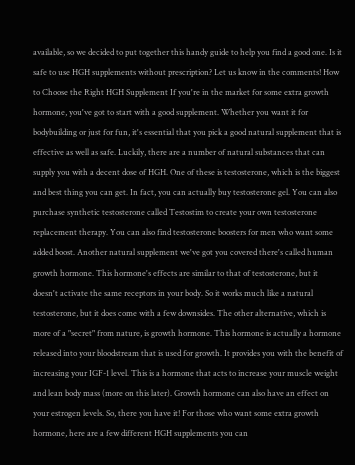available, so we decided to put together this handy guide to help you find a good one. Is it safe to use HGH supplements without prescription? Let us know in the comments! How to Choose the Right HGH Supplement If you're in the market for some extra growth hormone, you've got to start with a good supplement. Whether you want it for bodybuilding or just for fun, it's essential that you pick a good natural supplement that is effective as well as safe. Luckily, there are a number of natural substances that can supply you with a decent dose of HGH. One of these is testosterone, which is the biggest and best thing you can get. In fact, you can actually buy testosterone gel. You can also purchase synthetic testosterone called Testostim to create your own testosterone replacement therapy. You can also find testosterone boosters for men who want some added boost. Another natural supplement we've got you covered there's called human growth hormone. This hormone's effects are similar to that of testosterone, but it doesn't activate the same receptors in your body. So it works much like a natural testosterone, but it does come with a few downsides. The other alternative, which is more of a "secret" from nature, is growth hormone. This hormone is actually a hormone released into your bloodstream that is used for growth. It provides you with the benefit of increasing your IGF-1 level. This is a hormone that acts to increase your muscle weight and lean body mass (more on this later). Growth hormone can also have an effect on your estrogen levels. So, there you have it! For those who want some extra growth hormone, here are a few different HGH supplements you can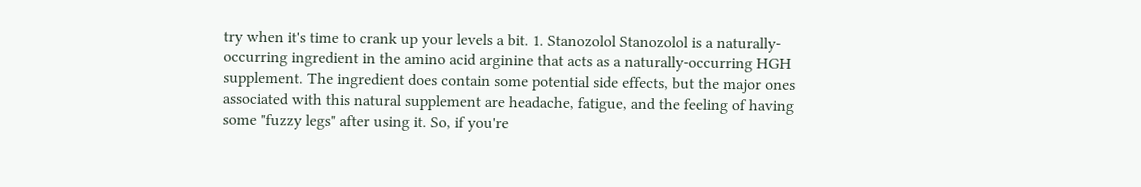try when it's time to crank up your levels a bit. 1. Stanozolol Stanozolol is a naturally-occurring ingredient in the amino acid arginine that acts as a naturally-occurring HGH supplement. The ingredient does contain some potential side effects, but the major ones associated with this natural supplement are headache, fatigue, and the feeling of having some "fuzzy legs" after using it. So, if you're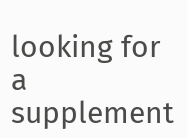looking for a supplement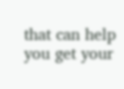that can help you get your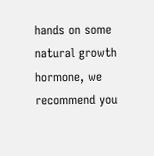hands on some natural growth hormone, we recommend you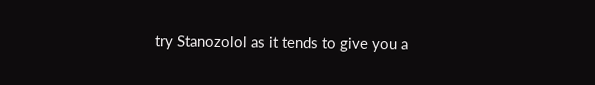try Stanozolol as it tends to give you a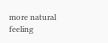more natural feeling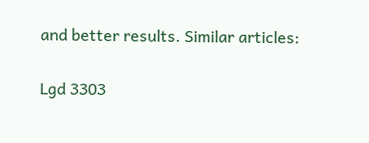and better results. Similar articles:

Lgd 3303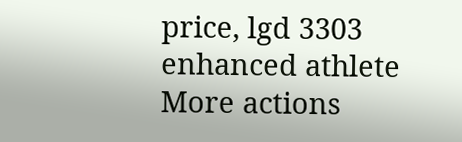price, lgd 3303 enhanced athlete
More actions